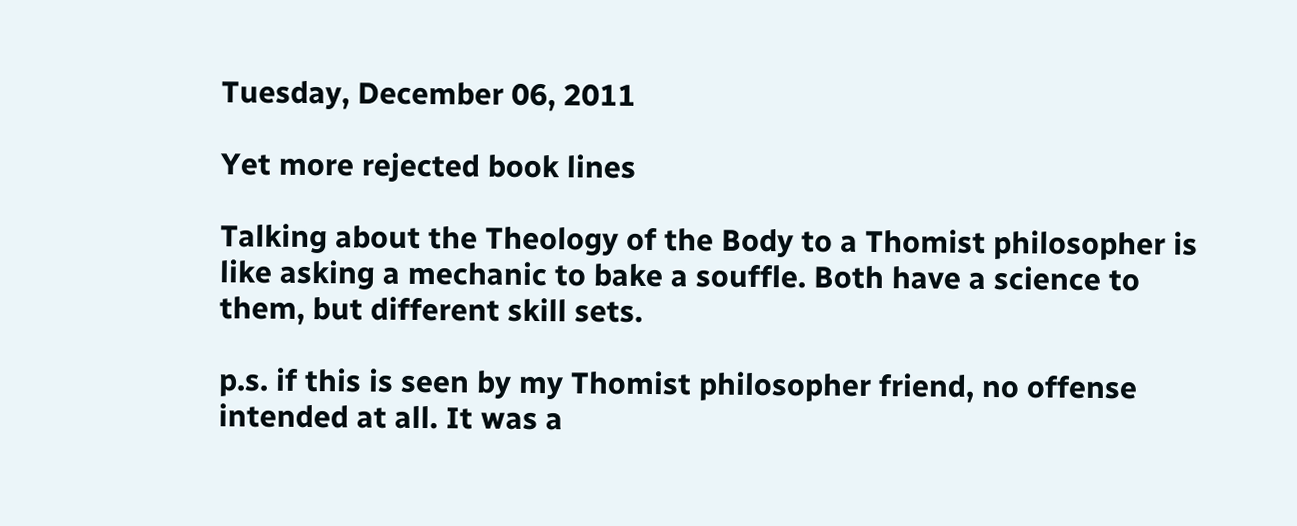Tuesday, December 06, 2011

Yet more rejected book lines

Talking about the Theology of the Body to a Thomist philosopher is like asking a mechanic to bake a souffle. Both have a science to them, but different skill sets.

p.s. if this is seen by my Thomist philosopher friend, no offense intended at all. It was a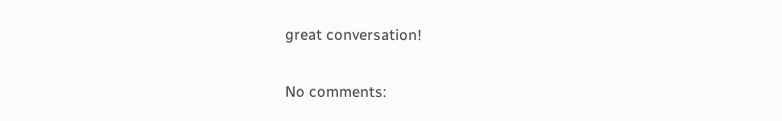great conversation!

No comments: